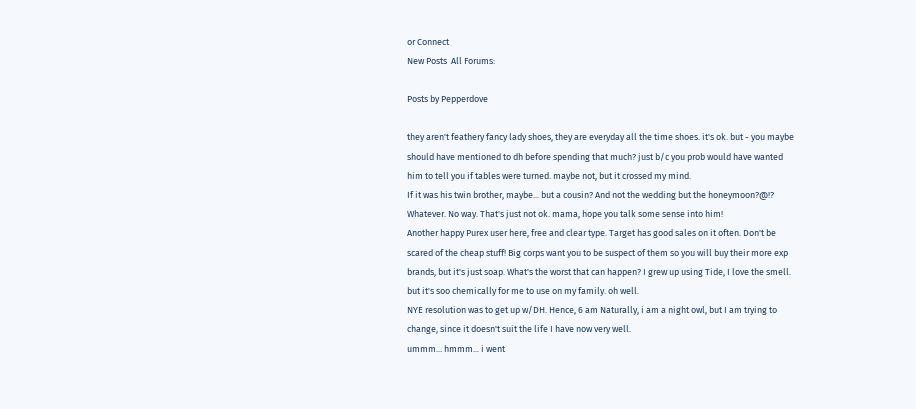or Connect
New Posts  All Forums:

Posts by Pepperdove

they aren't feathery fancy lady shoes, they are everyday all the time shoes. it's ok. but - you maybe should have mentioned to dh before spending that much? just b/c you prob would have wanted him to tell you if tables were turned. maybe not, but it crossed my mind.
If it was his twin brother, maybe... but a cousin? And not the wedding but the honeymoon?@!? Whatever. No way. That's just not ok. mama, hope you talk some sense into him!
Another happy Purex user here, free and clear type. Target has good sales on it often. Don't be scared of the cheap stuff! Big corps want you to be suspect of them so you will buy their more exp brands, but it's just soap. What's the worst that can happen? I grew up using Tide, I love the smell. but it's soo chemically for me to use on my family. oh well.
NYE resolution was to get up w/DH. Hence, 6 am Naturally, i am a night owl, but I am trying to change, since it doesn't suit the life I have now very well.
ummm... hmmm... i went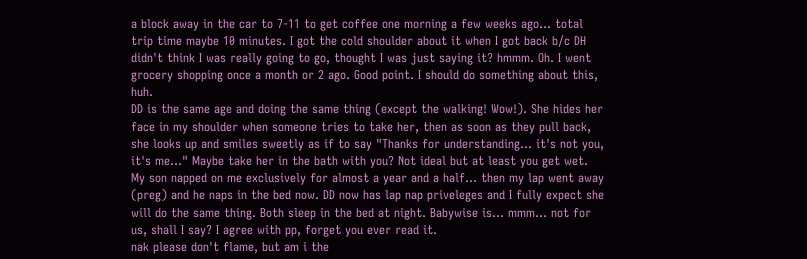a block away in the car to 7-11 to get coffee one morning a few weeks ago... total trip time maybe 10 minutes. I got the cold shoulder about it when I got back b/c DH didn't think I was really going to go, thought I was just saying it? hmmm. Oh. I went grocery shopping once a month or 2 ago. Good point. I should do something about this, huh.
DD is the same age and doing the same thing (except the walking! Wow!). She hides her face in my shoulder when someone tries to take her, then as soon as they pull back, she looks up and smiles sweetly as if to say "Thanks for understanding... it's not you, it's me..." Maybe take her in the bath with you? Not ideal but at least you get wet.
My son napped on me exclusively for almost a year and a half... then my lap went away (preg) and he naps in the bed now. DD now has lap nap priveleges and I fully expect she will do the same thing. Both sleep in the bed at night. Babywise is... mmm... not for us, shall I say? I agree with pp, forget you ever read it.
nak please don't flame, but am i the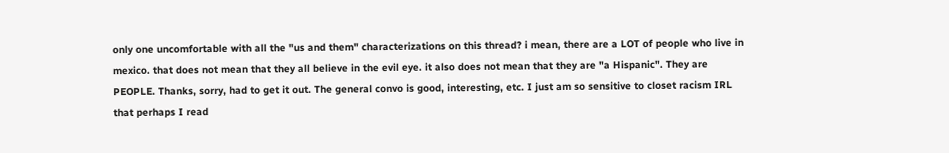only one uncomfortable with all the "us and them" characterizations on this thread? i mean, there are a LOT of people who live in mexico. that does not mean that they all believe in the evil eye. it also does not mean that they are "a Hispanic". They are PEOPLE. Thanks, sorry, had to get it out. The general convo is good, interesting, etc. I just am so sensitive to closet racism IRL that perhaps I read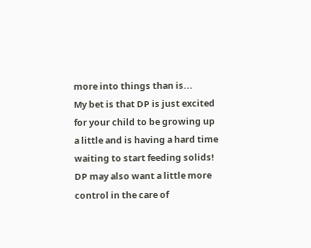more into things than is...
My bet is that DP is just excited for your child to be growing up a little and is having a hard time waiting to start feeding solids! DP may also want a little more control in the care of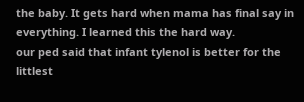the baby. It gets hard when mama has final say in everything. I learned this the hard way.
our ped said that infant tylenol is better for the littlest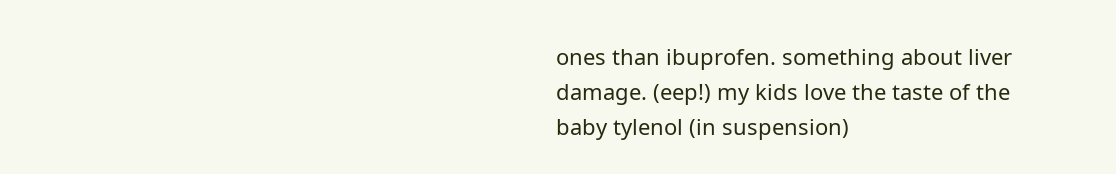ones than ibuprofen. something about liver damage. (eep!) my kids love the taste of the baby tylenol (in suspension)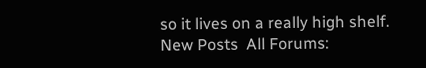so it lives on a really high shelf.
New Posts  All Forums: